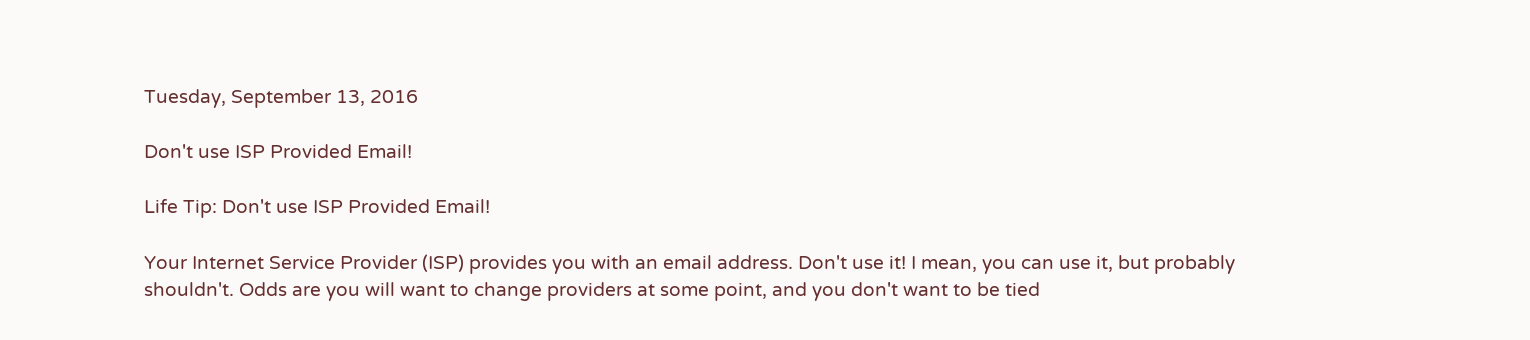Tuesday, September 13, 2016

Don't use ISP Provided Email!

Life Tip: Don't use ISP Provided Email!

Your Internet Service Provider (ISP) provides you with an email address. Don't use it! I mean, you can use it, but probably shouldn't. Odds are you will want to change providers at some point, and you don't want to be tied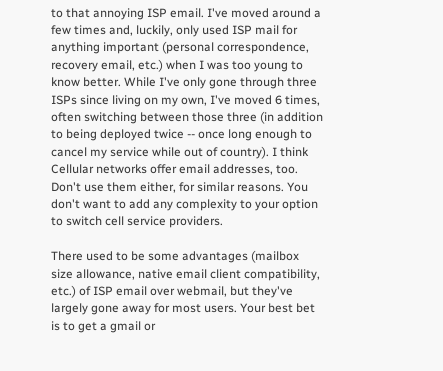to that annoying ISP email. I've moved around a few times and, luckily, only used ISP mail for anything important (personal correspondence, recovery email, etc.) when I was too young to know better. While I've only gone through three ISPs since living on my own, I've moved 6 times, often switching between those three (in addition to being deployed twice -- once long enough to cancel my service while out of country). I think Cellular networks offer email addresses, too. Don't use them either, for similar reasons. You don't want to add any complexity to your option to switch cell service providers.

There used to be some advantages (mailbox size allowance, native email client compatibility, etc.) of ISP email over webmail, but they've largely gone away for most users. Your best bet is to get a gmail or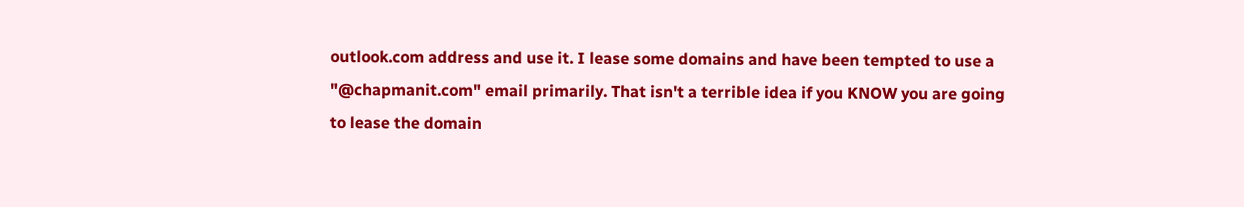outlook.com address and use it. I lease some domains and have been tempted to use a "@chapmanit.com" email primarily. That isn't a terrible idea if you KNOW you are going to lease the domain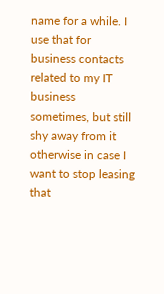name for a while. I use that for business contacts related to my IT business sometimes, but still shy away from it otherwise in case I want to stop leasing that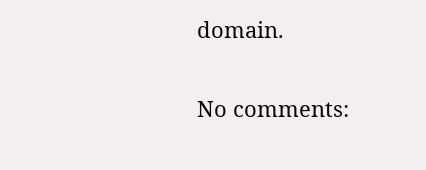domain.

No comments: